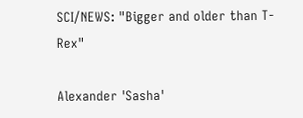SCI/NEWS: "Bigger and older than T-Rex"

Alexander 'Sasha'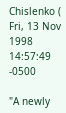Chislenko (
Fri, 13 Nov 1998 14:57:49 -0500

"A newly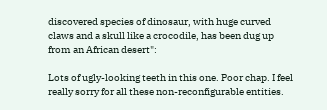discovered species of dinosaur, with huge curved claws and a skull like a crocodile, has been dug up from an African desert":

Lots of ugly-looking teeth in this one. Poor chap. I feel really sorry for all these non-reconfigurable entities.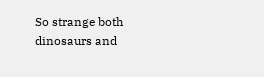So strange both dinosaurs and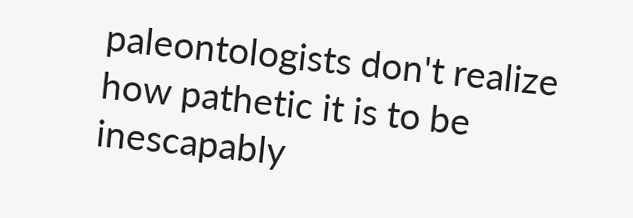paleontologists don't realize how pathetic it is to be inescapably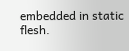embedded in static flesh.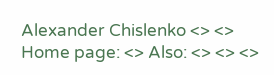Alexander Chislenko <> <> Home page: <> Also: <> <> <>